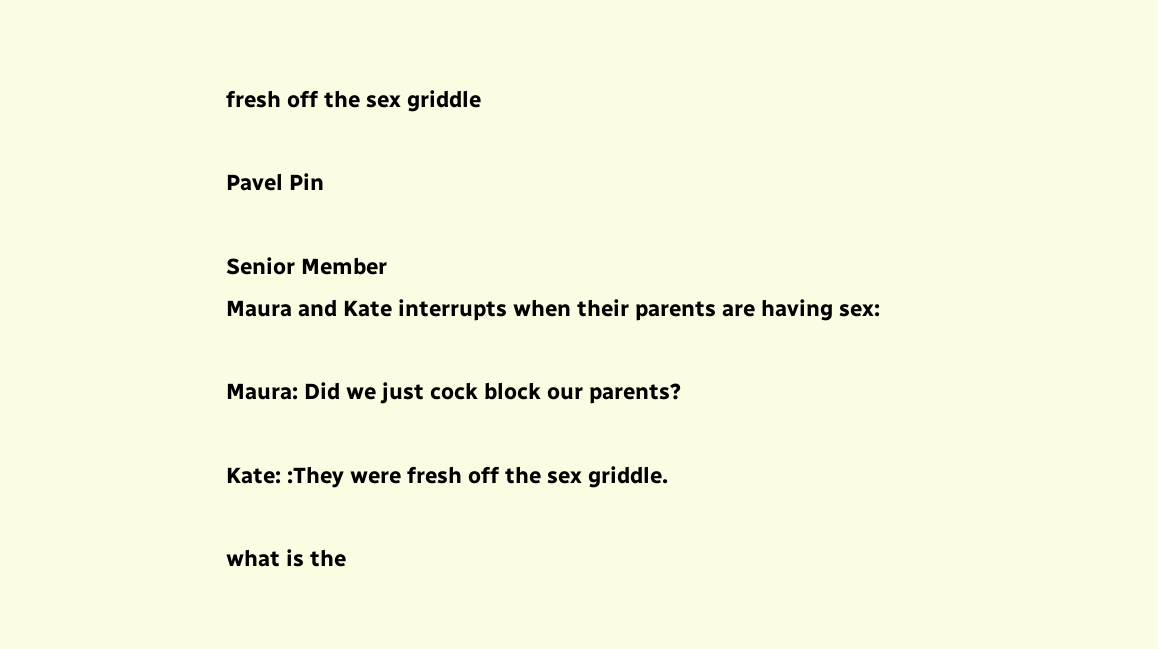fresh off the sex griddle

Pavel Pin

Senior Member
Maura and Kate interrupts when their parents are having sex:

Maura: Did we just cock block our parents?

Kate: :They were fresh off the sex griddle.

what is the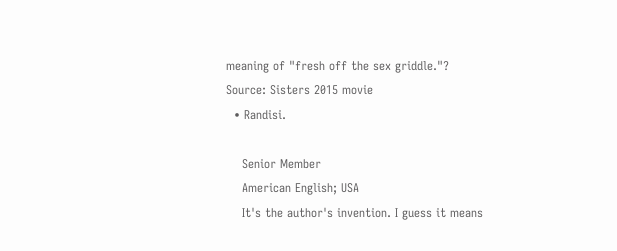meaning of "fresh off the sex griddle."?
Source: Sisters 2015 movie
  • Randisi.

    Senior Member
    American English; USA
    It's the author's invention. I guess it means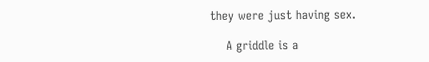they were just having sex.

    A griddle is a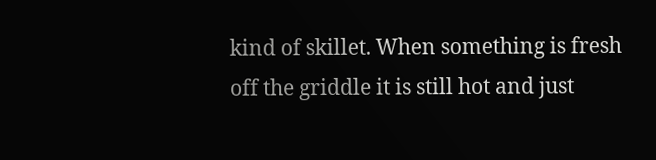kind of skillet. When something is fresh off the griddle it is still hot and just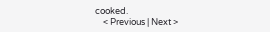cooked.
    < Previous | Next >